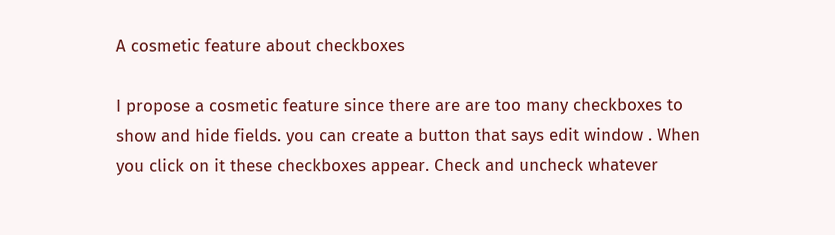A cosmetic feature about checkboxes

I propose a cosmetic feature since there are are too many checkboxes to show and hide fields. you can create a button that says edit window . When you click on it these checkboxes appear. Check and uncheck whatever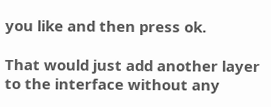you like and then press ok.

That would just add another layer to the interface without any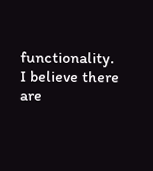functionality. I believe there are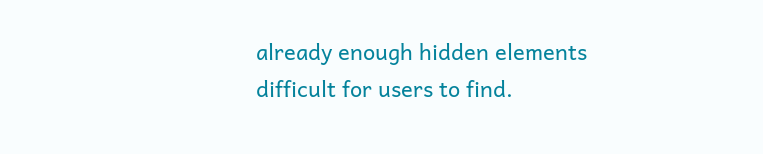already enough hidden elements difficult for users to find.